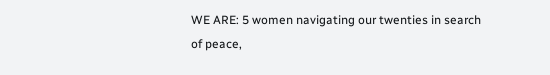WE ARE: 5 women navigating our twenties in search of peace,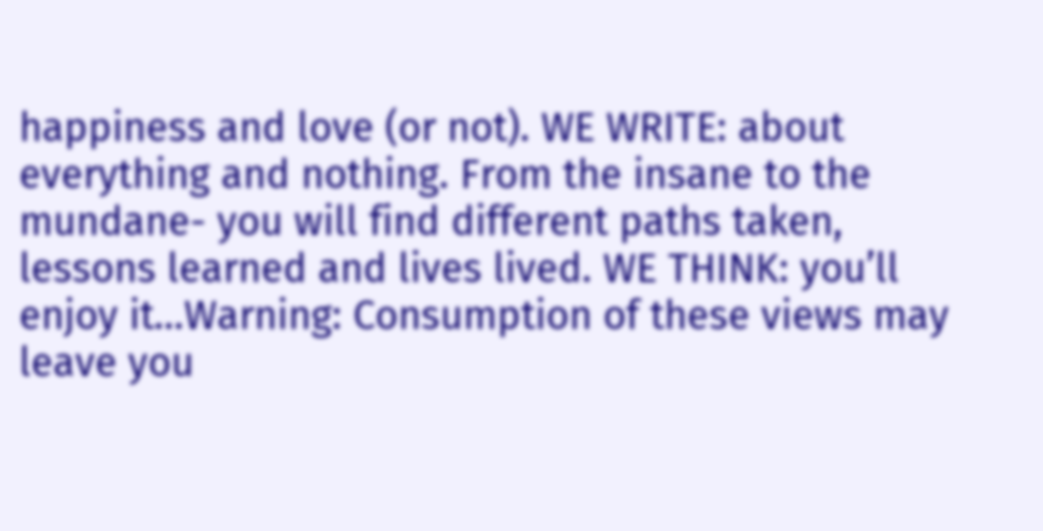happiness and love (or not). WE WRITE: about everything and nothing. From the insane to the mundane- you will find different paths taken, lessons learned and lives lived. WE THINK: you’ll enjoy it...Warning: Consumption of these views may leave you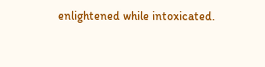enlightened while intoxicated.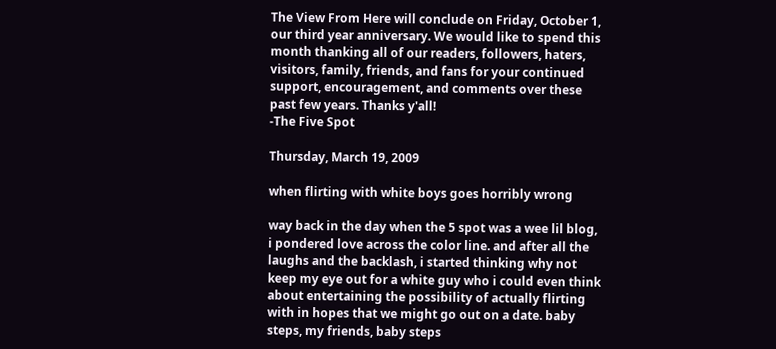The View From Here will conclude on Friday, October 1, our third year anniversary. We would like to spend this month thanking all of our readers, followers, haters, visitors, family, friends, and fans for your continued support, encouragement, and comments over these past few years. Thanks y'all!
-The Five Spot

Thursday, March 19, 2009

when flirting with white boys goes horribly wrong

way back in the day when the 5 spot was a wee lil blog, i pondered love across the color line. and after all the laughs and the backlash, i started thinking why not keep my eye out for a white guy who i could even think about entertaining the possibility of actually flirting with in hopes that we might go out on a date. baby steps, my friends, baby steps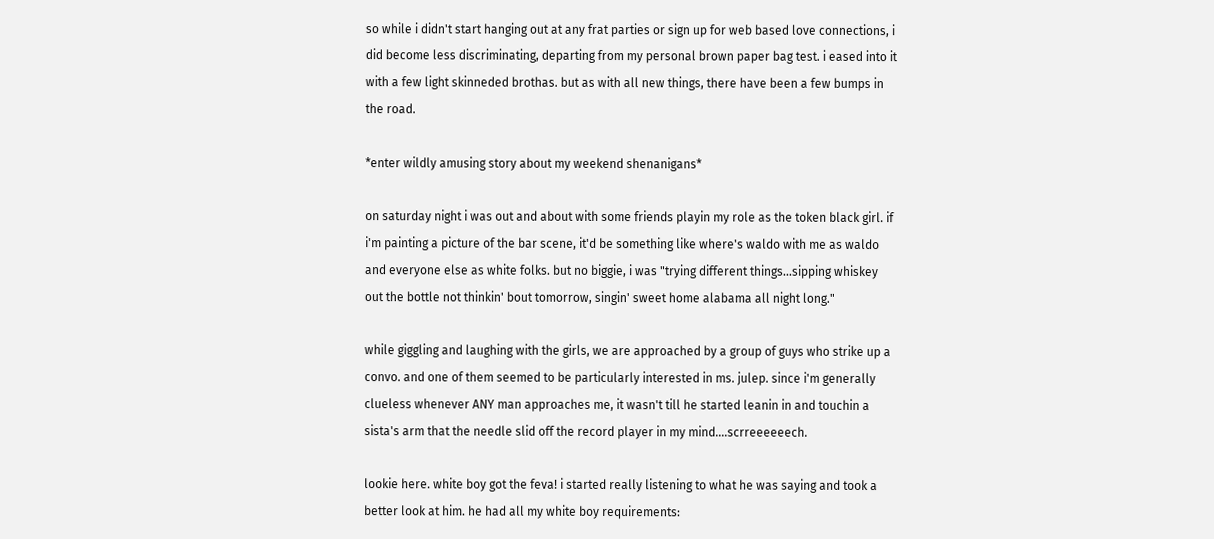so while i didn't start hanging out at any frat parties or sign up for web based love connections, i did become less discriminating, departing from my personal brown paper bag test. i eased into it with a few light skinneded brothas. but as with all new things, there have been a few bumps in the road.

*enter wildly amusing story about my weekend shenanigans*

on saturday night i was out and about with some friends playin my role as the token black girl. if i'm painting a picture of the bar scene, it'd be something like where's waldo with me as waldo and everyone else as white folks. but no biggie, i was "trying different things...sipping whiskey out the bottle not thinkin' bout tomorrow, singin' sweet home alabama all night long."

while giggling and laughing with the girls, we are approached by a group of guys who strike up a convo. and one of them seemed to be particularly interested in ms. julep. since i'm generally clueless whenever ANY man approaches me, it wasn't till he started leanin in and touchin a sista's arm that the needle slid off the record player in my mind....scrreeeeeech.

lookie here. white boy got the feva! i started really listening to what he was saying and took a better look at him. he had all my white boy requirements: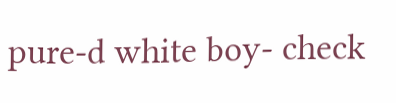pure-d white boy- check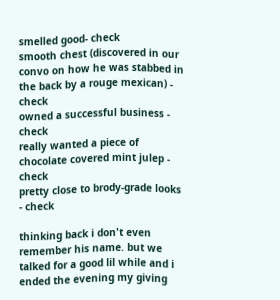smelled good- check
smooth chest (discovered in our convo on how he was stabbed in the back by a rouge mexican) - check
owned a successful business - check
really wanted a piece of chocolate covered mint julep - check
pretty close to brody-grade looks - check

thinking back i don't even remember his name. but we talked for a good lil while and i ended the evening my giving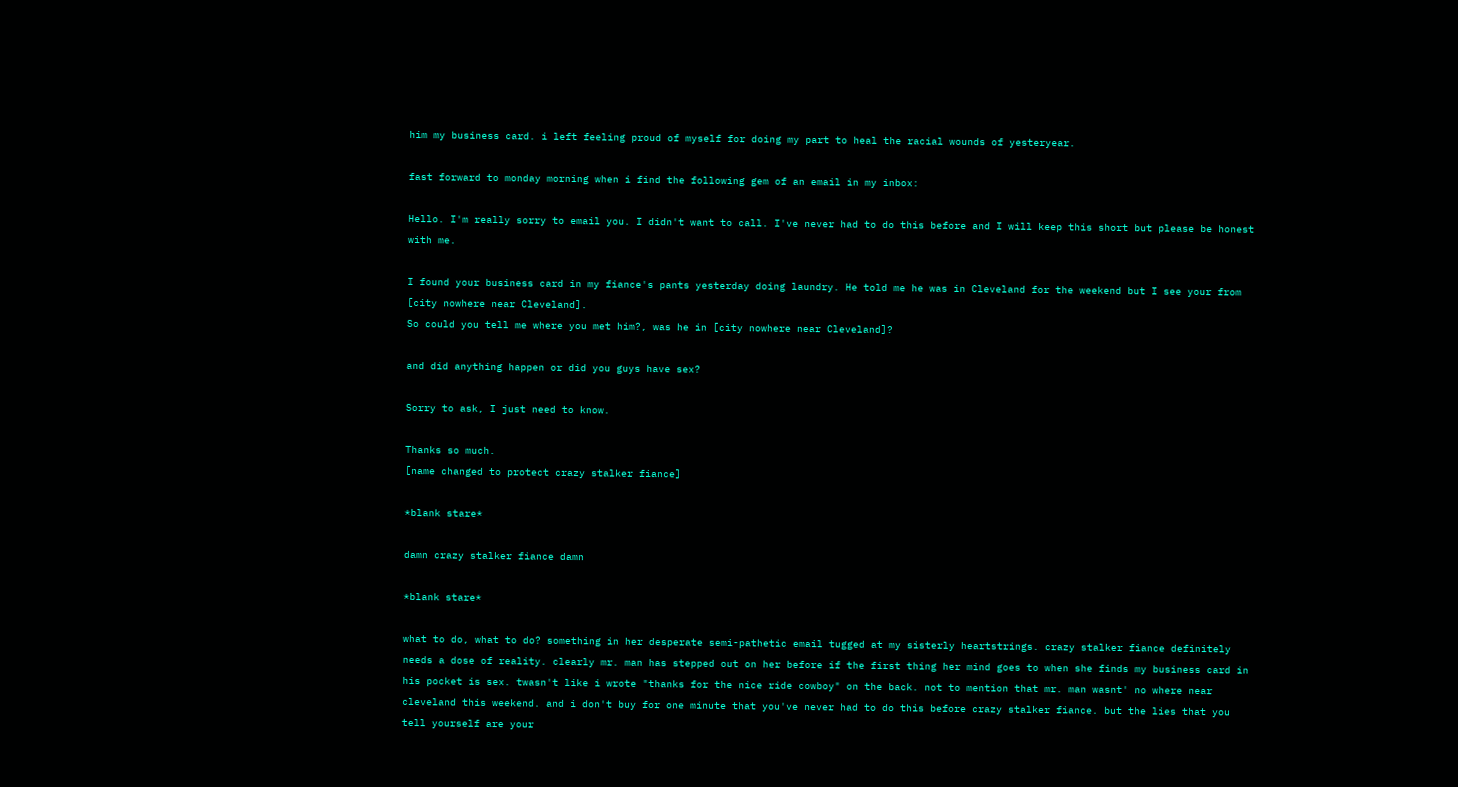him my business card. i left feeling proud of myself for doing my part to heal the racial wounds of yesteryear.

fast forward to monday morning when i find the following gem of an email in my inbox:

Hello. I'm really sorry to email you. I didn't want to call. I've never had to do this before and I will keep this short but please be honest with me.

I found your business card in my fiance's pants yesterday doing laundry. He told me he was in Cleveland for the weekend but I see your from [city nowhere near Cleveland].
So could you tell me where you met him?, was he in [city nowhere near Cleveland]?

and did anything happen or did you guys have sex?

Sorry to ask, I just need to know.

Thanks so much.
[name changed to protect crazy stalker fiance]

*blank stare*

damn crazy stalker fiance damn

*blank stare*

what to do, what to do? something in her desperate semi-pathetic email tugged at my sisterly heartstrings. crazy stalker fiance definitely needs a dose of reality. clearly mr. man has stepped out on her before if the first thing her mind goes to when she finds my business card in his pocket is sex. twasn't like i wrote "thanks for the nice ride cowboy" on the back. not to mention that mr. man wasnt' no where near cleveland this weekend. and i don't buy for one minute that you've never had to do this before crazy stalker fiance. but the lies that you tell yourself are your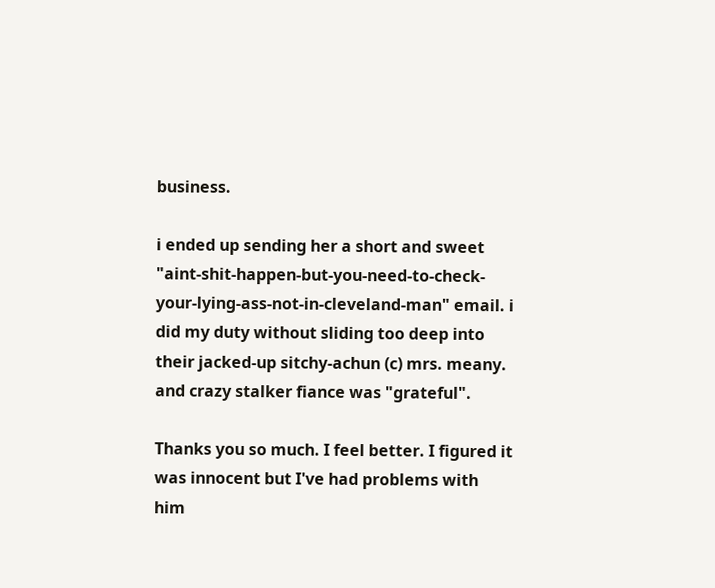business.

i ended up sending her a short and sweet "aint-shit-happen-but-you-need-to-check-your-lying-ass-not-in-cleveland-man" email. i did my duty without sliding too deep into their jacked-up sitchy-achun (c) mrs. meany. and crazy stalker fiance was "grateful".

Thanks you so much. I feel better. I figured it was innocent but I've had problems with him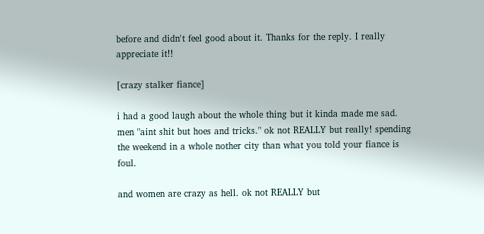before and didn't feel good about it. Thanks for the reply. I really appreciate it!!

[crazy stalker fiance]

i had a good laugh about the whole thing but it kinda made me sad. men "aint shit but hoes and tricks." ok not REALLY but really! spending the weekend in a whole nother city than what you told your fiance is foul.

and women are crazy as hell. ok not REALLY but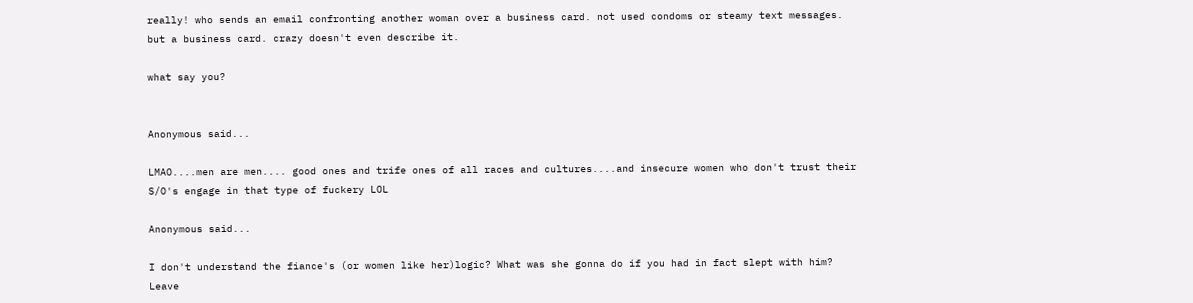really! who sends an email confronting another woman over a business card. not used condoms or steamy text messages. but a business card. crazy doesn't even describe it.

what say you?


Anonymous said...

LMAO....men are men.... good ones and trife ones of all races and cultures....and insecure women who don't trust their S/O's engage in that type of fuckery LOL

Anonymous said...

I don't understand the fiance's (or women like her)logic? What was she gonna do if you had in fact slept with him? Leave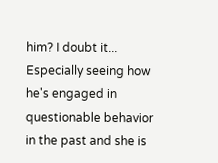him? I doubt it... Especially seeing how he's engaged in questionable behavior in the past and she is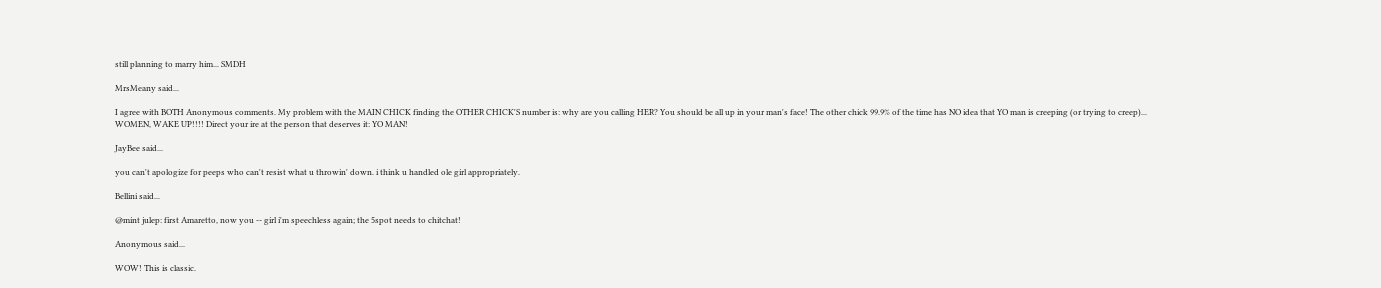still planning to marry him... SMDH

MrsMeany said...

I agree with BOTH Anonymous comments. My problem with the MAIN CHICK finding the OTHER CHICK'S number is: why are you calling HER? You should be all up in your man's face! The other chick 99.9% of the time has NO idea that YO man is creeping (or trying to creep)...
WOMEN, WAKE UP!!!! Direct your ire at the person that deserves it: YO MAN!

JayBee said...

you can't apologize for peeps who can't resist what u throwin' down. i think u handled ole girl appropriately.

Bellini said...

@mint julep: first Amaretto, now you -- girl i'm speechless again; the 5spot needs to chitchat!

Anonymous said...

WOW! This is classic.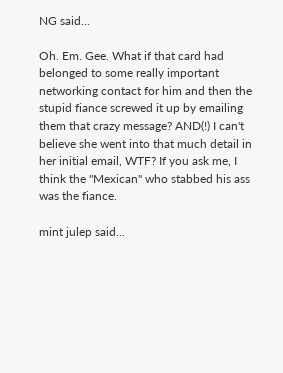NG said...

Oh. Em. Gee. What if that card had belonged to some really important networking contact for him and then the stupid fiance screwed it up by emailing them that crazy message? AND(!) I can't believe she went into that much detail in her initial email, WTF? If you ask me, I think the "Mexican" who stabbed his ass was the fiance.

mint julep said...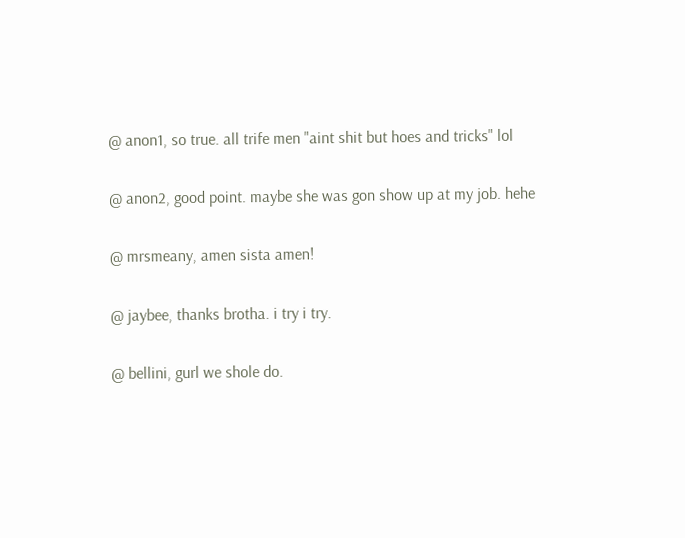@ anon1, so true. all trife men "aint shit but hoes and tricks" lol

@ anon2, good point. maybe she was gon show up at my job. hehe

@ mrsmeany, amen sista amen!

@ jaybee, thanks brotha. i try i try.

@ bellini, gurl we shole do.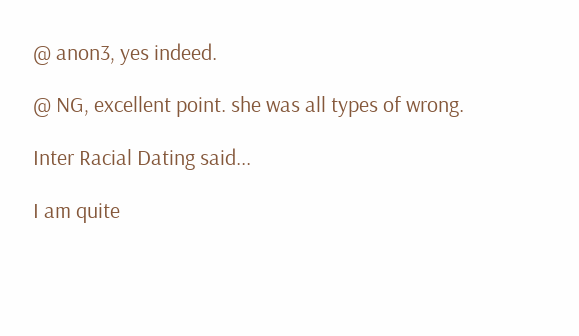@ anon3, yes indeed.

@ NG, excellent point. she was all types of wrong.

Inter Racial Dating said...

I am quite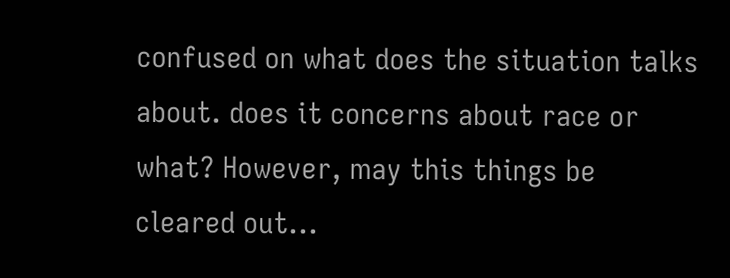confused on what does the situation talks about. does it concerns about race or what? However, may this things be cleared out...